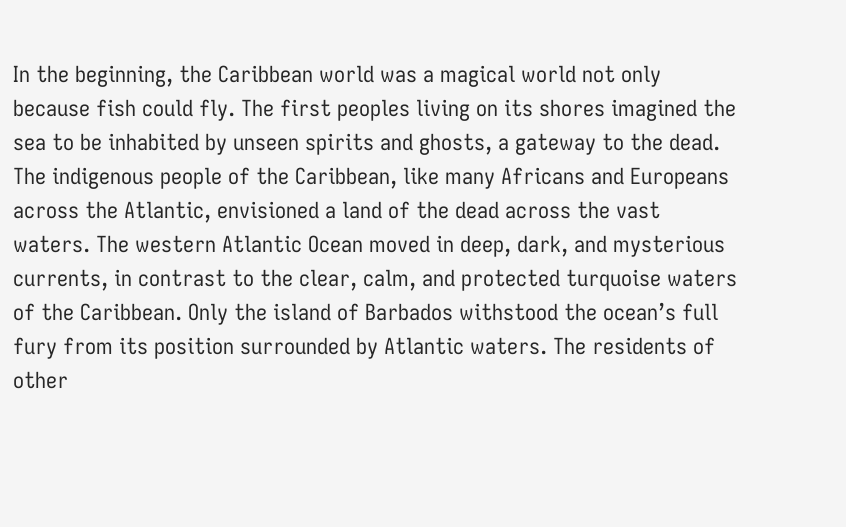In the beginning, the Caribbean world was a magical world not only because fish could fly. The first peoples living on its shores imagined the sea to be inhabited by unseen spirits and ghosts, a gateway to the dead. The indigenous people of the Caribbean, like many Africans and Europeans across the Atlantic, envisioned a land of the dead across the vast waters. The western Atlantic Ocean moved in deep, dark, and mysterious currents, in contrast to the clear, calm, and protected turquoise waters of the Caribbean. Only the island of Barbados withstood the ocean’s full fury from its position surrounded by Atlantic waters. The residents of other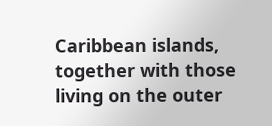Caribbean islands, together with those living on the outer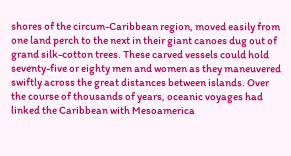shores of the circum-Caribbean region, moved easily from one land perch to the next in their giant canoes dug out of grand silk-cotton trees. These carved vessels could hold seventy-five or eighty men and women as they maneuvered swiftly across the great distances between islands. Over the course of thousands of years, oceanic voyages had linked the Caribbean with Mesoamerica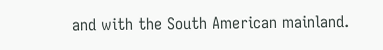and with the South American mainland.